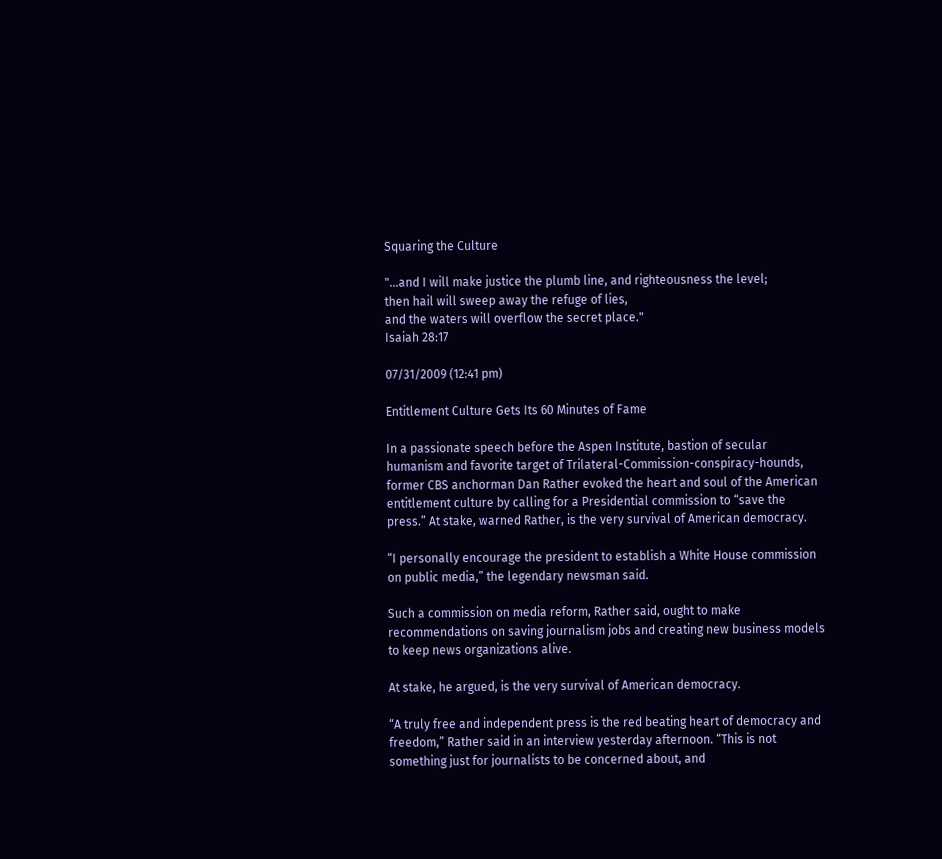Squaring the Culture

"...and I will make justice the plumb line, and righteousness the level;
then hail will sweep away the refuge of lies,
and the waters will overflow the secret place."
Isaiah 28:17

07/31/2009 (12:41 pm)

Entitlement Culture Gets Its 60 Minutes of Fame

In a passionate speech before the Aspen Institute, bastion of secular humanism and favorite target of Trilateral-Commission-conspiracy-hounds, former CBS anchorman Dan Rather evoked the heart and soul of the American entitlement culture by calling for a Presidential commission to “save the press.” At stake, warned Rather, is the very survival of American democracy.

“I personally encourage the president to establish a White House commission on public media,” the legendary newsman said.

Such a commission on media reform, Rather said, ought to make recommendations on saving journalism jobs and creating new business models to keep news organizations alive.

At stake, he argued, is the very survival of American democracy.

“A truly free and independent press is the red beating heart of democracy and freedom,” Rather said in an interview yesterday afternoon. “This is not something just for journalists to be concerned about, and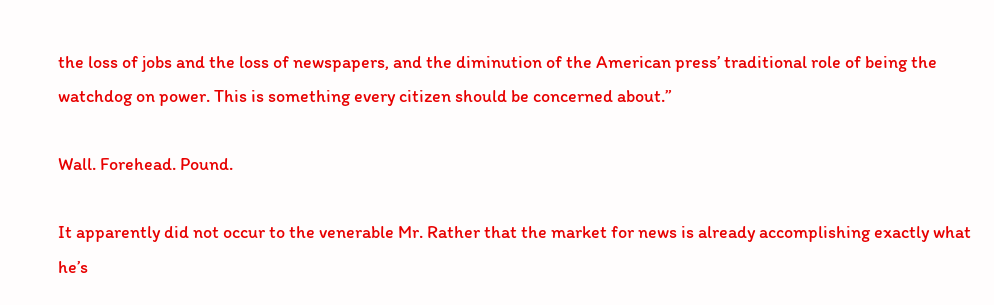the loss of jobs and the loss of newspapers, and the diminution of the American press’ traditional role of being the watchdog on power. This is something every citizen should be concerned about.”

Wall. Forehead. Pound.

It apparently did not occur to the venerable Mr. Rather that the market for news is already accomplishing exactly what he’s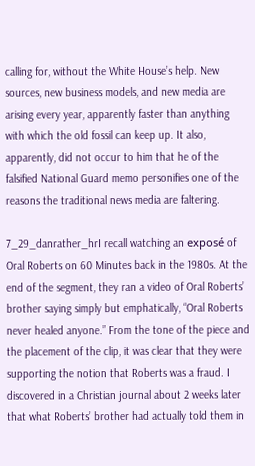calling for, without the White House’s help. New sources, new business models, and new media are arising every year, apparently faster than anything with which the old fossil can keep up. It also, apparently, did not occur to him that he of the falsified National Guard memo personifies one of the reasons the traditional news media are faltering.

7_29_danrather_hrI recall watching an exposé of Oral Roberts on 60 Minutes back in the 1980s. At the end of the segment, they ran a video of Oral Roberts’ brother saying simply but emphatically, “Oral Roberts never healed anyone.” From the tone of the piece and the placement of the clip, it was clear that they were supporting the notion that Roberts was a fraud. I discovered in a Christian journal about 2 weeks later that what Roberts’ brother had actually told them in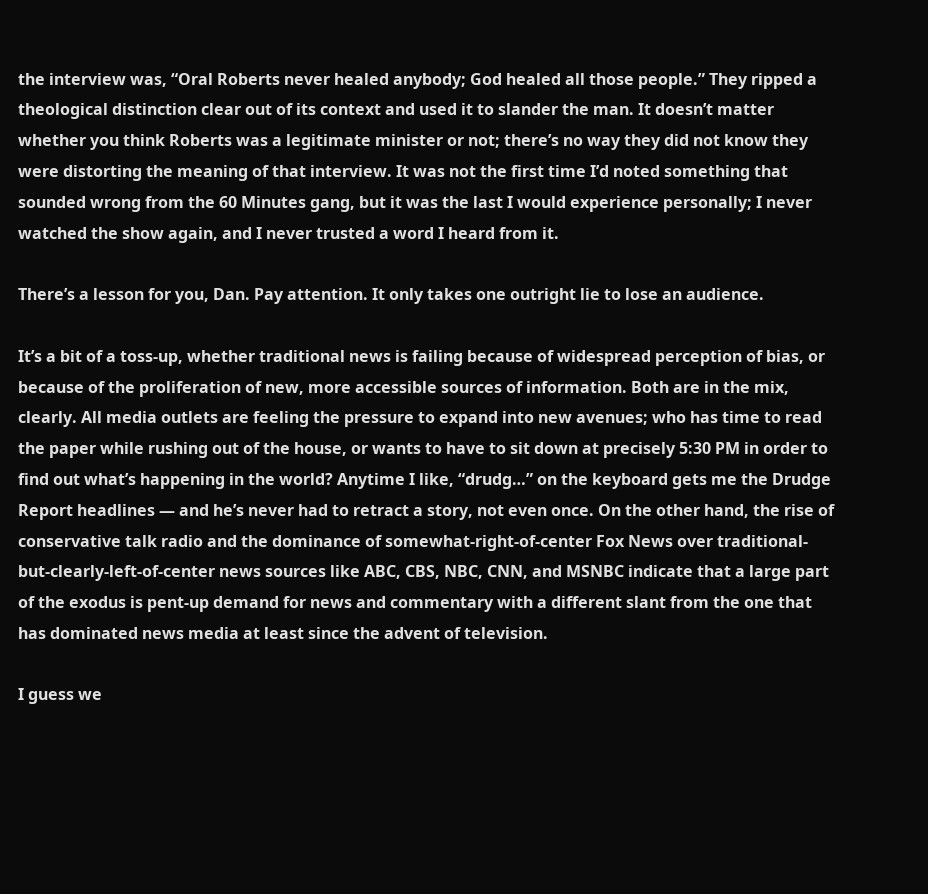the interview was, “Oral Roberts never healed anybody; God healed all those people.” They ripped a theological distinction clear out of its context and used it to slander the man. It doesn’t matter whether you think Roberts was a legitimate minister or not; there’s no way they did not know they were distorting the meaning of that interview. It was not the first time I’d noted something that sounded wrong from the 60 Minutes gang, but it was the last I would experience personally; I never watched the show again, and I never trusted a word I heard from it.

There’s a lesson for you, Dan. Pay attention. It only takes one outright lie to lose an audience.

It’s a bit of a toss-up, whether traditional news is failing because of widespread perception of bias, or because of the proliferation of new, more accessible sources of information. Both are in the mix, clearly. All media outlets are feeling the pressure to expand into new avenues; who has time to read the paper while rushing out of the house, or wants to have to sit down at precisely 5:30 PM in order to find out what’s happening in the world? Anytime I like, “drudg…” on the keyboard gets me the Drudge Report headlines — and he’s never had to retract a story, not even once. On the other hand, the rise of conservative talk radio and the dominance of somewhat-right-of-center Fox News over traditional-but-clearly-left-of-center news sources like ABC, CBS, NBC, CNN, and MSNBC indicate that a large part of the exodus is pent-up demand for news and commentary with a different slant from the one that has dominated news media at least since the advent of television.

I guess we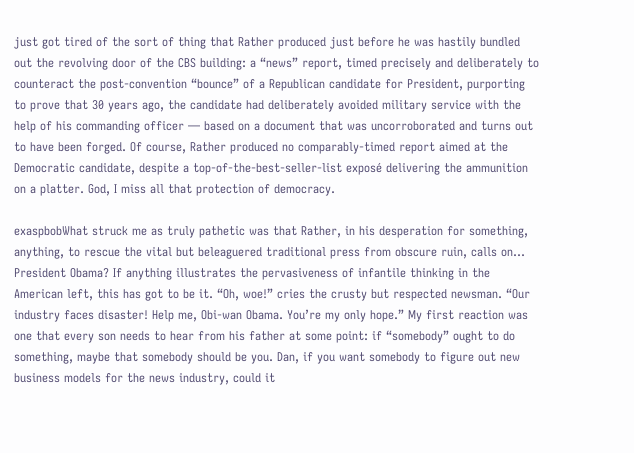just got tired of the sort of thing that Rather produced just before he was hastily bundled out the revolving door of the CBS building: a “news” report, timed precisely and deliberately to counteract the post-convention “bounce” of a Republican candidate for President, purporting to prove that 30 years ago, the candidate had deliberately avoided military service with the help of his commanding officer — based on a document that was uncorroborated and turns out to have been forged. Of course, Rather produced no comparably-timed report aimed at the Democratic candidate, despite a top-of-the-best-seller-list exposé delivering the ammunition on a platter. God, I miss all that protection of democracy.

exaspbobWhat struck me as truly pathetic was that Rather, in his desperation for something, anything, to rescue the vital but beleaguered traditional press from obscure ruin, calls on… President Obama? If anything illustrates the pervasiveness of infantile thinking in the American left, this has got to be it. “Oh, woe!” cries the crusty but respected newsman. “Our industry faces disaster! Help me, Obi-wan Obama. You’re my only hope.” My first reaction was one that every son needs to hear from his father at some point: if “somebody” ought to do something, maybe that somebody should be you. Dan, if you want somebody to figure out new business models for the news industry, could it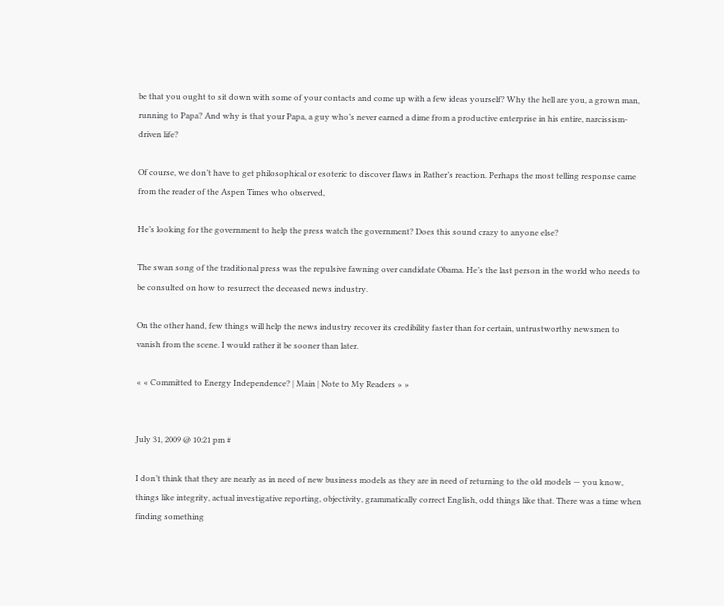be that you ought to sit down with some of your contacts and come up with a few ideas yourself? Why the hell are you, a grown man, running to Papa? And why is that your Papa, a guy who’s never earned a dime from a productive enterprise in his entire, narcissism-driven life?

Of course, we don’t have to get philosophical or esoteric to discover flaws in Rather’s reaction. Perhaps the most telling response came from the reader of the Aspen Times who observed,

He’s looking for the government to help the press watch the government? Does this sound crazy to anyone else?

The swan song of the traditional press was the repulsive fawning over candidate Obama. He’s the last person in the world who needs to be consulted on how to resurrect the deceased news industry.

On the other hand, few things will help the news industry recover its credibility faster than for certain, untrustworthy newsmen to vanish from the scene. I would rather it be sooner than later.

« « Committed to Energy Independence? | Main | Note to My Readers » »


July 31, 2009 @ 10:21 pm #

I don’t think that they are nearly as in need of new business models as they are in need of returning to the old models — you know, things like integrity, actual investigative reporting, objectivity, grammatically correct English, odd things like that. There was a time when finding something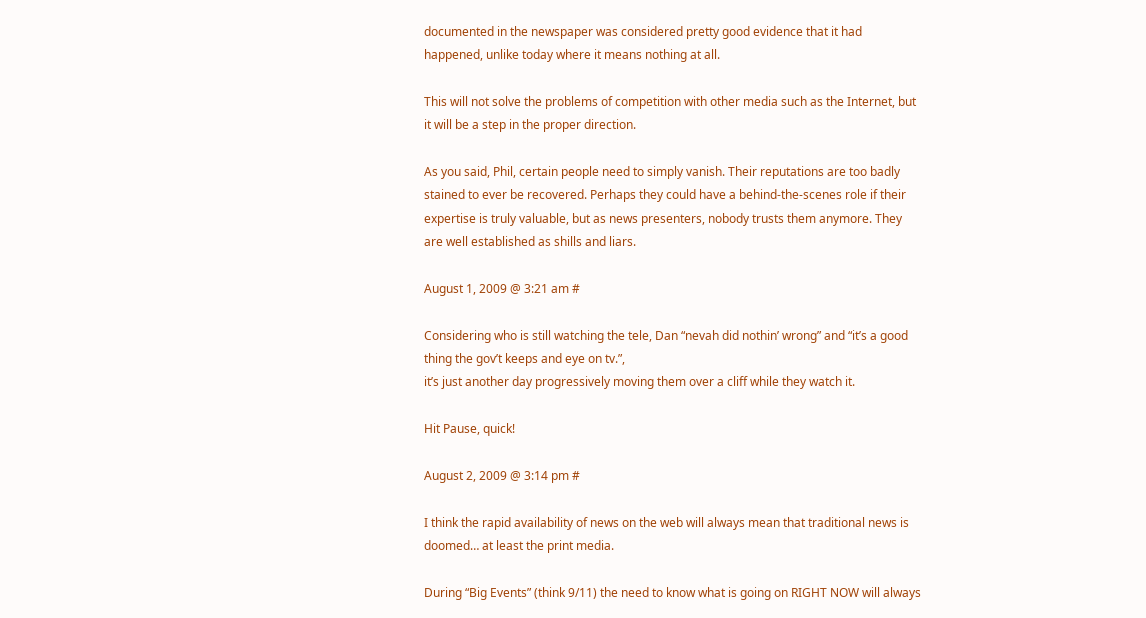documented in the newspaper was considered pretty good evidence that it had happened, unlike today where it means nothing at all.

This will not solve the problems of competition with other media such as the Internet, but it will be a step in the proper direction.

As you said, Phil, certain people need to simply vanish. Their reputations are too badly stained to ever be recovered. Perhaps they could have a behind-the-scenes role if their expertise is truly valuable, but as news presenters, nobody trusts them anymore. They are well established as shills and liars.

August 1, 2009 @ 3:21 am #

Considering who is still watching the tele, Dan “nevah did nothin’ wrong” and “it’s a good thing the gov’t keeps and eye on tv.”,
it’s just another day progressively moving them over a cliff while they watch it.

Hit Pause, quick!

August 2, 2009 @ 3:14 pm #

I think the rapid availability of news on the web will always mean that traditional news is doomed… at least the print media.

During “Big Events” (think 9/11) the need to know what is going on RIGHT NOW will always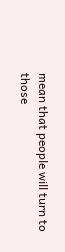mean that people will turn to those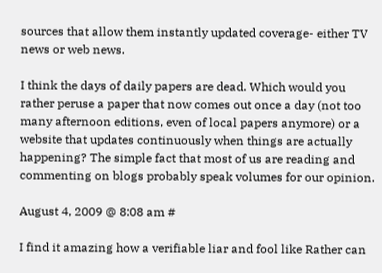sources that allow them instantly updated coverage- either TV news or web news.

I think the days of daily papers are dead. Which would you rather peruse a paper that now comes out once a day (not too many afternoon editions, even of local papers anymore) or a website that updates continuously when things are actually happening? The simple fact that most of us are reading and commenting on blogs probably speak volumes for our opinion.

August 4, 2009 @ 8:08 am #

I find it amazing how a verifiable liar and fool like Rather can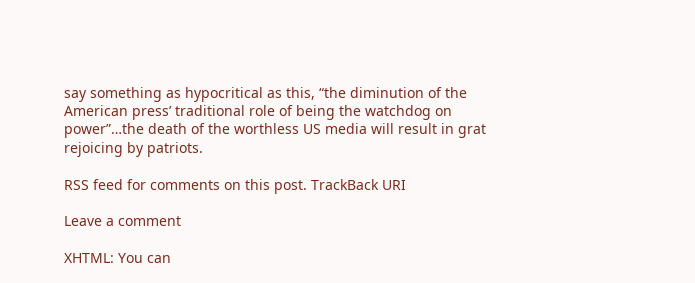say something as hypocritical as this, “the diminution of the American press’ traditional role of being the watchdog on power”…the death of the worthless US media will result in grat rejoicing by patriots.

RSS feed for comments on this post. TrackBack URI

Leave a comment

XHTML: You can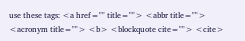use these tags: <a href="" title=""> <abbr title=""> <acronym title=""> <b> <blockquote cite=""> <cite>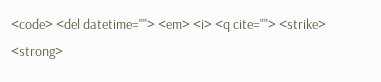<code> <del datetime=""> <em> <i> <q cite=""> <strike> <strong>